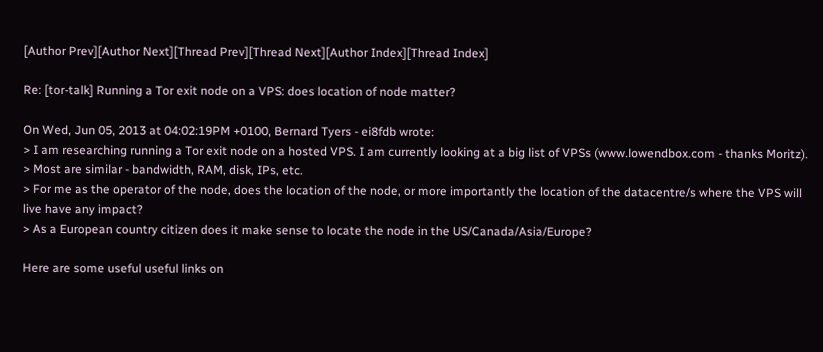[Author Prev][Author Next][Thread Prev][Thread Next][Author Index][Thread Index]

Re: [tor-talk] Running a Tor exit node on a VPS: does location of node matter?

On Wed, Jun 05, 2013 at 04:02:19PM +0100, Bernard Tyers - ei8fdb wrote:
> I am researching running a Tor exit node on a hosted VPS. I am currently looking at a big list of VPSs (www.lowendbox.com - thanks Moritz).
> Most are similar - bandwidth, RAM, disk, IPs, etc.
> For me as the operator of the node, does the location of the node, or more importantly the location of the datacentre/s where the VPS will live have any impact?
> As a European country citizen does it make sense to locate the node in the US/Canada/Asia/Europe?

Here are some useful useful links on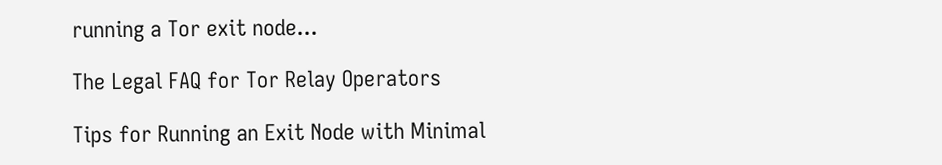running a Tor exit node...

The Legal FAQ for Tor Relay Operators

Tips for Running an Exit Node with Minimal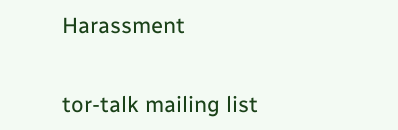Harassment


tor-talk mailing list